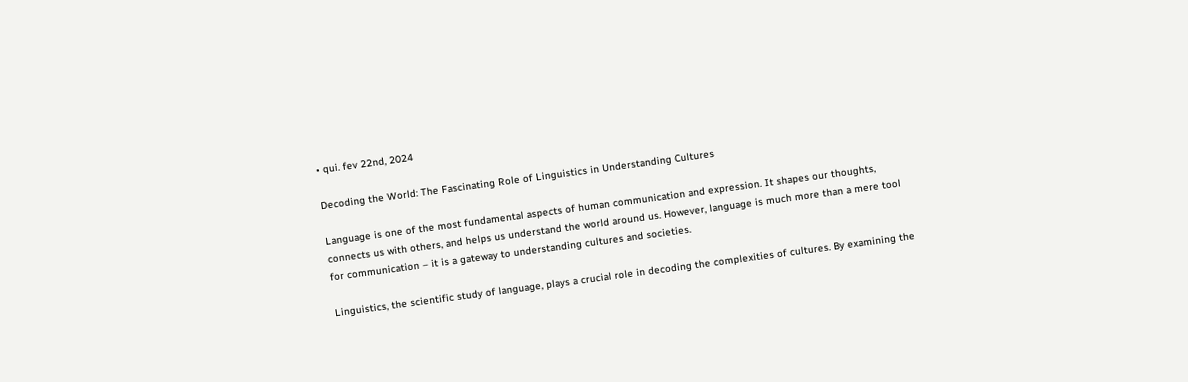• qui. fev 22nd, 2024

Decoding the World: The Fascinating Role of Linguistics in Understanding Cultures

Language is one of the most fundamental aspects of human communication and expression. It shapes our thoughts, connects us with others, and helps us understand the world around us. However, language is much more than a mere tool for communication – it is a gateway to understanding cultures and societies.

Linguistics, the scientific study of language, plays a crucial role in decoding the complexities of cultures. By examining the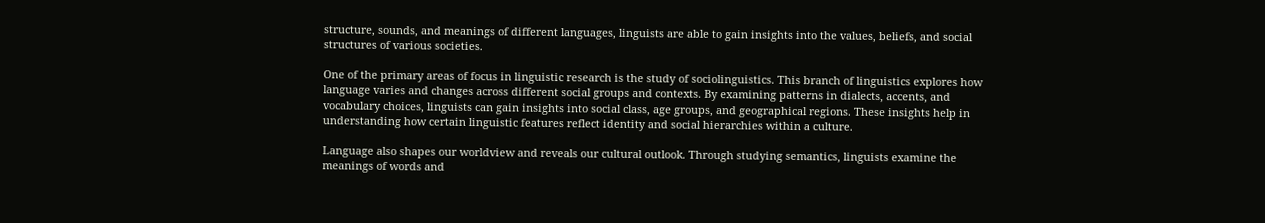structure, sounds, and meanings of different languages, linguists are able to gain insights into the values, beliefs, and social structures of various societies.

One of the primary areas of focus in linguistic research is the study of sociolinguistics. This branch of linguistics explores how language varies and changes across different social groups and contexts. By examining patterns in dialects, accents, and vocabulary choices, linguists can gain insights into social class, age groups, and geographical regions. These insights help in understanding how certain linguistic features reflect identity and social hierarchies within a culture.

Language also shapes our worldview and reveals our cultural outlook. Through studying semantics, linguists examine the meanings of words and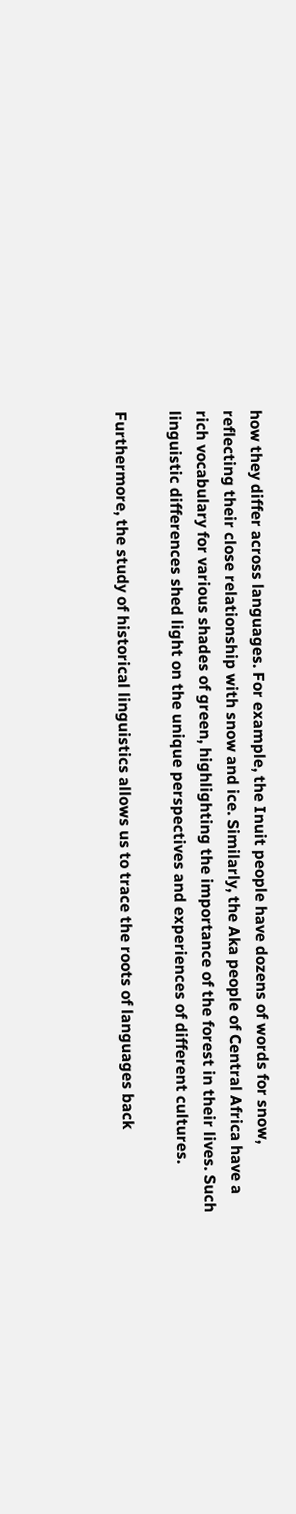how they differ across languages. For example, the Inuit people have dozens of words for snow, reflecting their close relationship with snow and ice. Similarly, the Aka people of Central Africa have a rich vocabulary for various shades of green, highlighting the importance of the forest in their lives. Such linguistic differences shed light on the unique perspectives and experiences of different cultures.

Furthermore, the study of historical linguistics allows us to trace the roots of languages back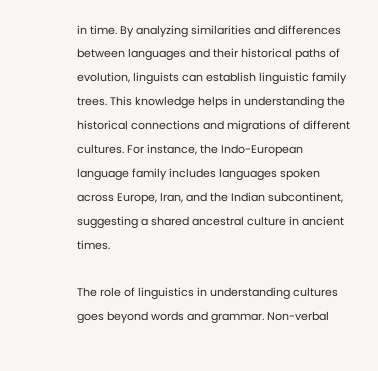in time. By analyzing similarities and differences between languages and their historical paths of evolution, linguists can establish linguistic family trees. This knowledge helps in understanding the historical connections and migrations of different cultures. For instance, the Indo-European language family includes languages spoken across Europe, Iran, and the Indian subcontinent, suggesting a shared ancestral culture in ancient times.

The role of linguistics in understanding cultures goes beyond words and grammar. Non-verbal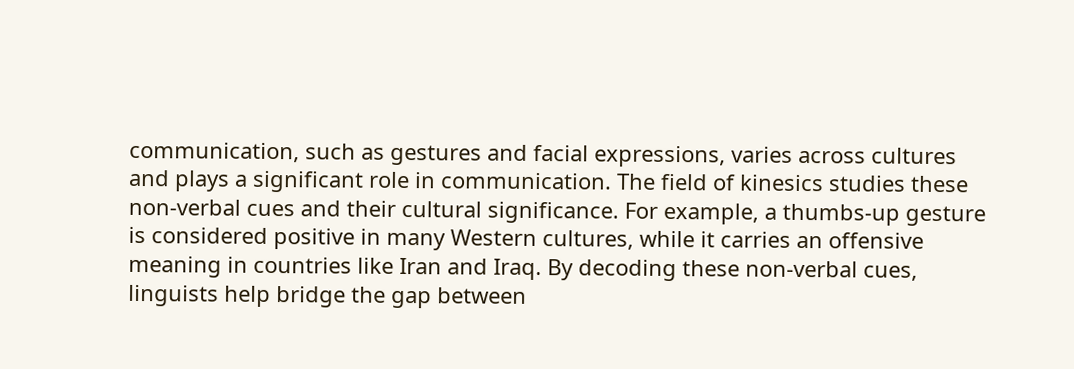communication, such as gestures and facial expressions, varies across cultures and plays a significant role in communication. The field of kinesics studies these non-verbal cues and their cultural significance. For example, a thumbs-up gesture is considered positive in many Western cultures, while it carries an offensive meaning in countries like Iran and Iraq. By decoding these non-verbal cues, linguists help bridge the gap between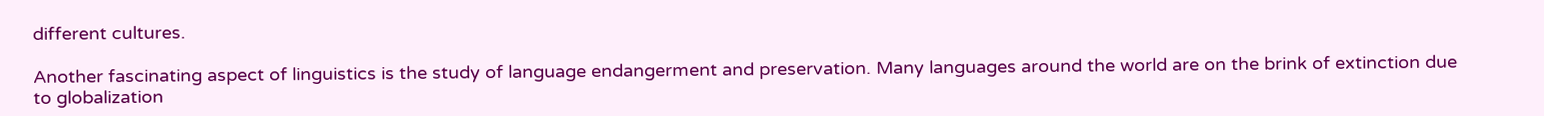different cultures.

Another fascinating aspect of linguistics is the study of language endangerment and preservation. Many languages around the world are on the brink of extinction due to globalization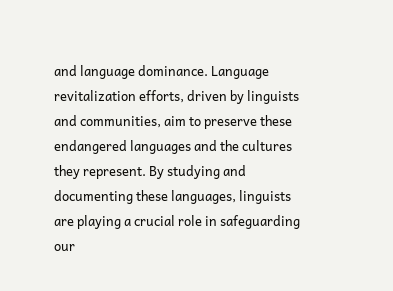and language dominance. Language revitalization efforts, driven by linguists and communities, aim to preserve these endangered languages and the cultures they represent. By studying and documenting these languages, linguists are playing a crucial role in safeguarding our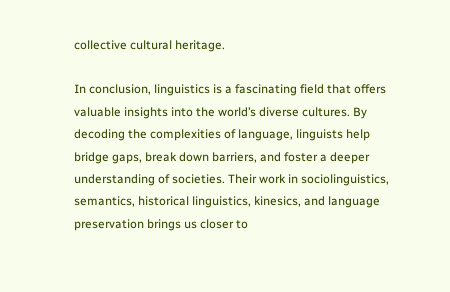collective cultural heritage.

In conclusion, linguistics is a fascinating field that offers valuable insights into the world’s diverse cultures. By decoding the complexities of language, linguists help bridge gaps, break down barriers, and foster a deeper understanding of societies. Their work in sociolinguistics, semantics, historical linguistics, kinesics, and language preservation brings us closer to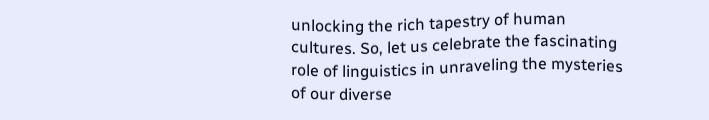unlocking the rich tapestry of human cultures. So, let us celebrate the fascinating role of linguistics in unraveling the mysteries of our diverse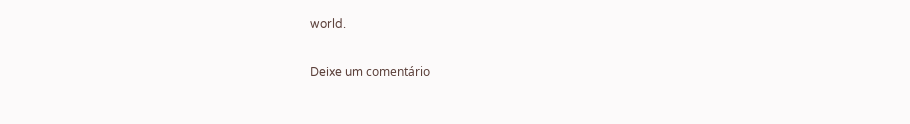world.

Deixe um comentário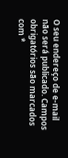O seu endereço de e-mail não será publicado. Campos obrigatórios são marcados com *